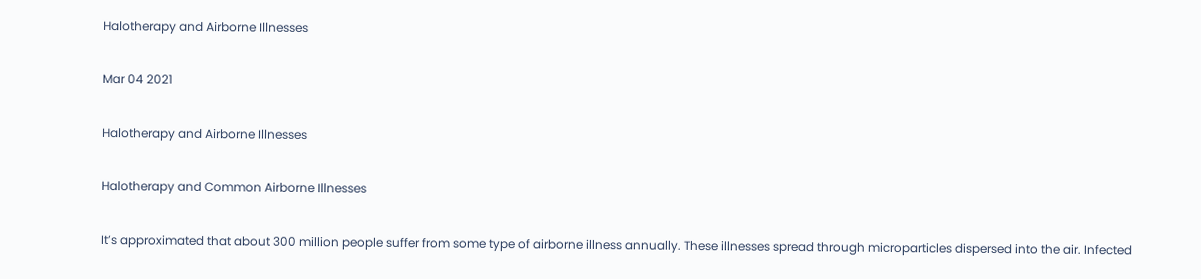Halotherapy and Airborne Illnesses

Mar 04 2021

Halotherapy and Airborne Illnesses

Halotherapy and Common Airborne Illnesses

It’s approximated that about 300 million people suffer from some type of airborne illness annually. These illnesses spread through microparticles dispersed into the air. Infected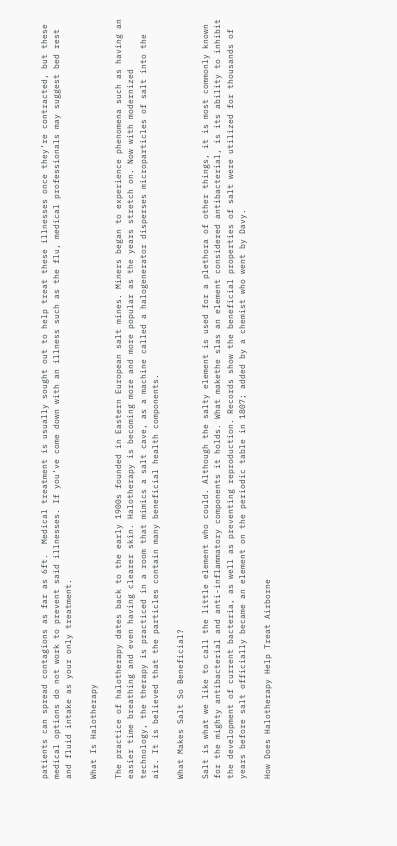patients can spread contagions as far as 6ft.  Medical treatment is usually sought out to help treat these illnesses once they’re contracted, but these medical options do not work to prevent said illnesses. If you’ve come down with an illness such as the flu, medical professionals may suggest bed rest and fluid intake as your only treatment.

What Is Halotherapy

The practice of halotherapy dates back to the early 1900s founded in Eastern European salt mines. Miners began to experience phenomena such as having an easier time breathing and even having clearer skin. Halotherapy is becoming more and more popular as the years stretch on. Now with modernized technology, the therapy is practiced in a room that mimics a salt cave, as a machine called a halogenerator disperses microparticles of salt into the air. It is believed that the particles contain many beneficial health components.

What Makes Salt So Beneficial?

Salt is what we like to call the little element who could. Although the salty element is used for a plethora of other things, it is most commonly known for the mighty antibacterial and anti-inflammatory components it holds. What makethe slas an element considered antibacterial, is its ability to inhibit the development of current bacteria, as well as preventing reproduction. Records show the beneficial properties of salt were utilized for thousands of years before salt officially became an element on the periodic table in 1807; added by a chemist who went by Davy.

How Does Halotherapy Help Treat Airborne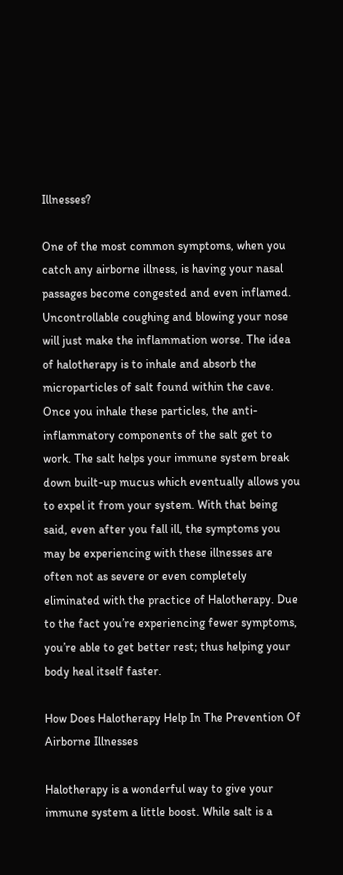Illnesses?

One of the most common symptoms, when you catch any airborne illness, is having your nasal passages become congested and even inflamed. Uncontrollable coughing and blowing your nose will just make the inflammation worse. The idea of halotherapy is to inhale and absorb the microparticles of salt found within the cave. Once you inhale these particles, the anti-inflammatory components of the salt get to work. The salt helps your immune system break down built-up mucus which eventually allows you to expel it from your system. With that being said, even after you fall ill, the symptoms you may be experiencing with these illnesses are often not as severe or even completely eliminated with the practice of Halotherapy. Due to the fact you’re experiencing fewer symptoms, you’re able to get better rest; thus helping your body heal itself faster.

How Does Halotherapy Help In The Prevention Of Airborne Illnesses

Halotherapy is a wonderful way to give your immune system a little boost. While salt is a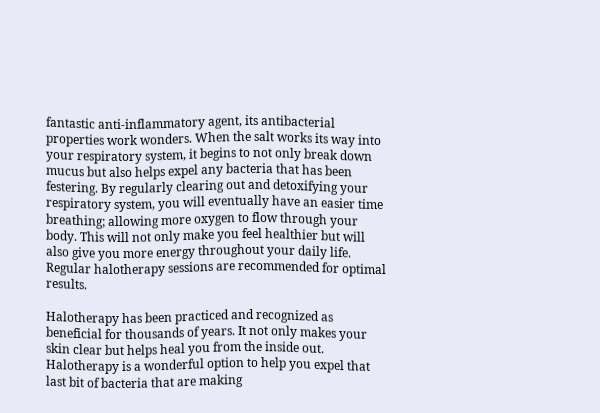fantastic anti-inflammatory agent, its antibacterial properties work wonders. When the salt works its way into your respiratory system, it begins to not only break down mucus but also helps expel any bacteria that has been festering. By regularly clearing out and detoxifying your respiratory system, you will eventually have an easier time breathing; allowing more oxygen to flow through your body. This will not only make you feel healthier but will also give you more energy throughout your daily life. Regular halotherapy sessions are recommended for optimal results.

Halotherapy has been practiced and recognized as beneficial for thousands of years. It not only makes your skin clear but helps heal you from the inside out. Halotherapy is a wonderful option to help you expel that last bit of bacteria that are making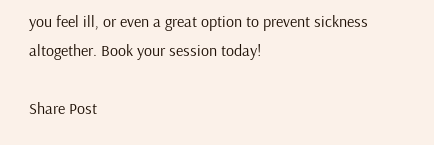you feel ill, or even a great option to prevent sickness altogether. Book your session today!

Share Post